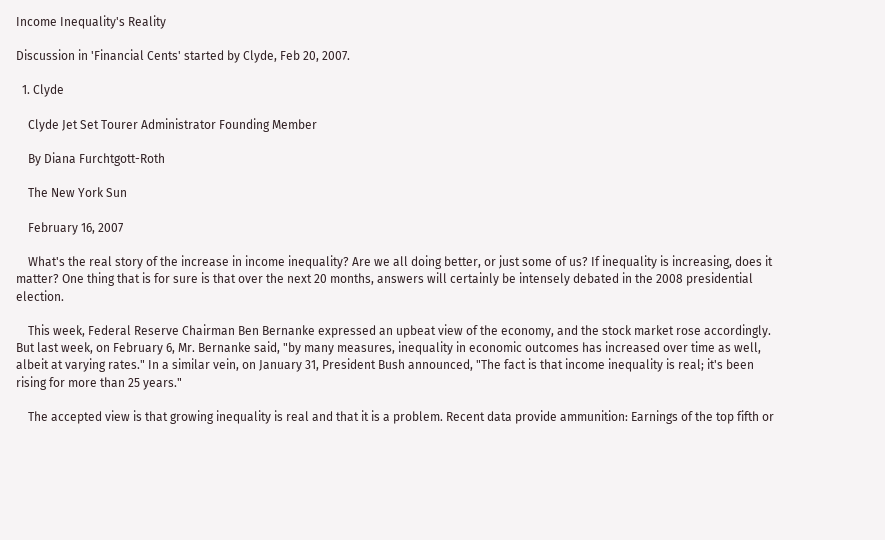Income Inequality's Reality

Discussion in 'Financial Cents' started by Clyde, Feb 20, 2007.

  1. Clyde

    Clyde Jet Set Tourer Administrator Founding Member

    By Diana Furchtgott-Roth

    The New York Sun

    February 16, 2007

    What's the real story of the increase in income inequality? Are we all doing better, or just some of us? If inequality is increasing, does it matter? One thing that is for sure is that over the next 20 months, answers will certainly be intensely debated in the 2008 presidential election.

    This week, Federal Reserve Chairman Ben Bernanke expressed an upbeat view of the economy, and the stock market rose accordingly. But last week, on February 6, Mr. Bernanke said, "by many measures, inequality in economic outcomes has increased over time as well, albeit at varying rates." In a similar vein, on January 31, President Bush announced, "The fact is that income inequality is real; it's been rising for more than 25 years."

    The accepted view is that growing inequality is real and that it is a problem. Recent data provide ammunition: Earnings of the top fifth or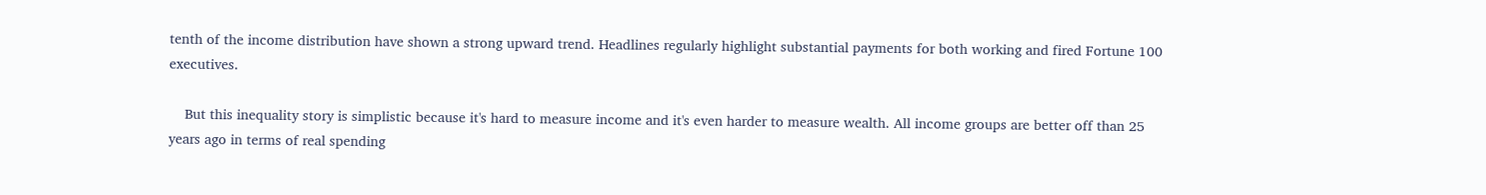tenth of the income distribution have shown a strong upward trend. Headlines regularly highlight substantial payments for both working and fired Fortune 100 executives.

    But this inequality story is simplistic because it's hard to measure income and it's even harder to measure wealth. All income groups are better off than 25 years ago in terms of real spending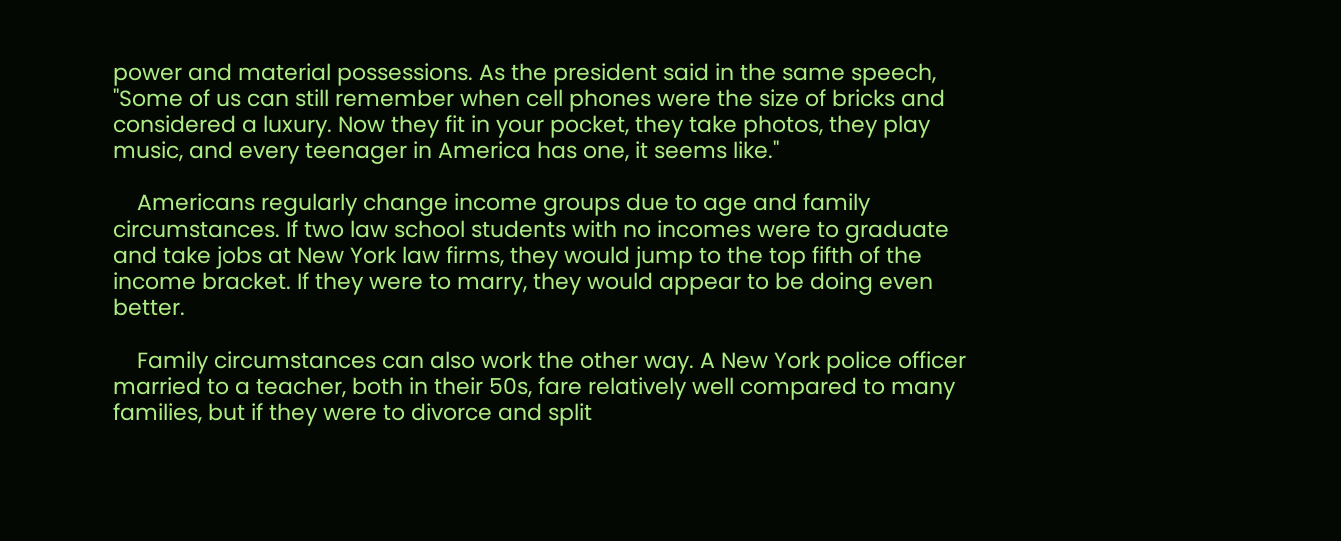power and material possessions. As the president said in the same speech, "Some of us can still remember when cell phones were the size of bricks and considered a luxury. Now they fit in your pocket, they take photos, they play music, and every teenager in America has one, it seems like."

    Americans regularly change income groups due to age and family circumstances. If two law school students with no incomes were to graduate and take jobs at New York law firms, they would jump to the top fifth of the income bracket. If they were to marry, they would appear to be doing even better.

    Family circumstances can also work the other way. A New York police officer married to a teacher, both in their 50s, fare relatively well compared to many families, but if they were to divorce and split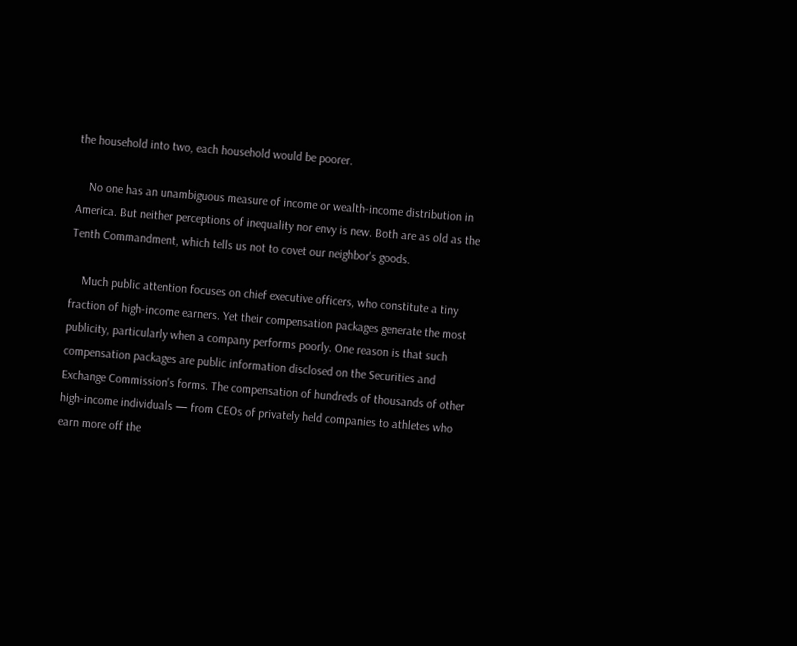the household into two, each household would be poorer.

    No one has an unambiguous measure of income or wealth-income distribution in America. But neither perceptions of inequality nor envy is new. Both are as old as the Tenth Commandment, which tells us not to covet our neighbor's goods.

    Much public attention focuses on chief executive officers, who constitute a tiny fraction of high-income earners. Yet their compensation packages generate the most publicity, particularly when a company performs poorly. One reason is that such compensation packages are public information disclosed on the Securities and Exchange Commission's forms. The compensation of hundreds of thousands of other high-income individuals — from CEOs of privately held companies to athletes who earn more off the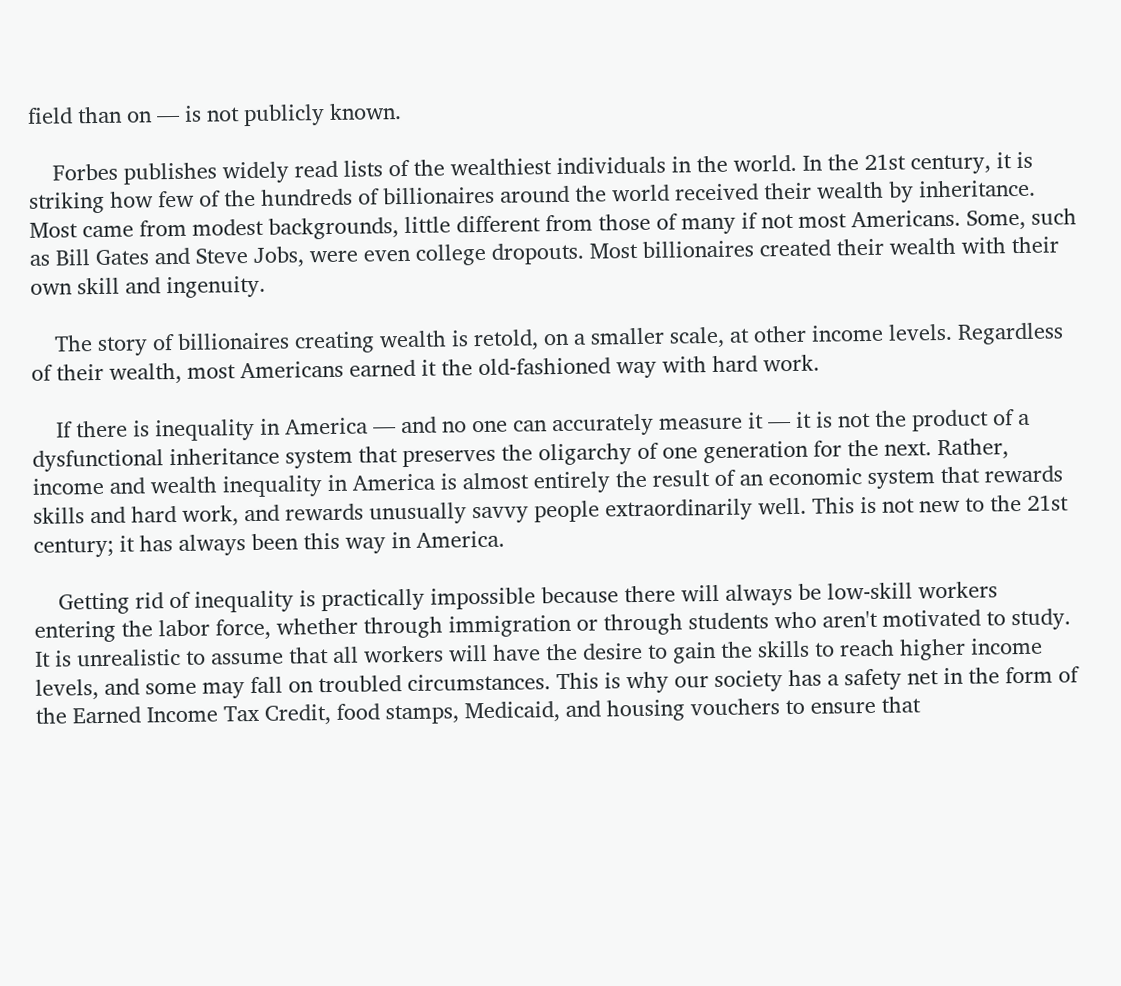field than on — is not publicly known.

    Forbes publishes widely read lists of the wealthiest individuals in the world. In the 21st century, it is striking how few of the hundreds of billionaires around the world received their wealth by inheritance. Most came from modest backgrounds, little different from those of many if not most Americans. Some, such as Bill Gates and Steve Jobs, were even college dropouts. Most billionaires created their wealth with their own skill and ingenuity.

    The story of billionaires creating wealth is retold, on a smaller scale, at other income levels. Regardless of their wealth, most Americans earned it the old-fashioned way with hard work.

    If there is inequality in America — and no one can accurately measure it — it is not the product of a dysfunctional inheritance system that preserves the oligarchy of one generation for the next. Rather, income and wealth inequality in America is almost entirely the result of an economic system that rewards skills and hard work, and rewards unusually savvy people extraordinarily well. This is not new to the 21st century; it has always been this way in America.

    Getting rid of inequality is practically impossible because there will always be low-skill workers entering the labor force, whether through immigration or through students who aren't motivated to study. It is unrealistic to assume that all workers will have the desire to gain the skills to reach higher income levels, and some may fall on troubled circumstances. This is why our society has a safety net in the form of the Earned Income Tax Credit, food stamps, Medicaid, and housing vouchers to ensure that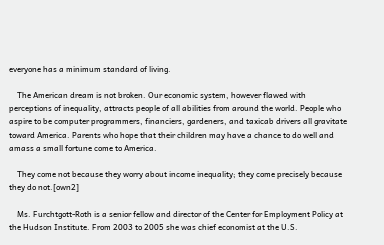everyone has a minimum standard of living.

    The American dream is not broken. Our economic system, however flawed with perceptions of inequality, attracts people of all abilities from around the world. People who aspire to be computer programmers, financiers, gardeners, and taxicab drivers all gravitate toward America. Parents who hope that their children may have a chance to do well and amass a small fortune come to America.

    They come not because they worry about income inequality; they come precisely because they do not.[own2]

    Ms. Furchtgott-Roth is a senior fellow and director of the Center for Employment Policy at the Hudson Institute. From 2003 to 2005 she was chief economist at the U.S.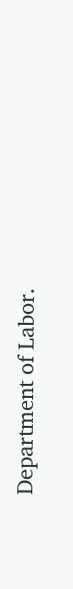Department of Labor.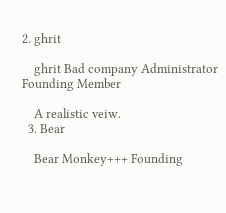2. ghrit

    ghrit Bad company Administrator Founding Member

    A realistic veiw.
  3. Bear

    Bear Monkey+++ Founding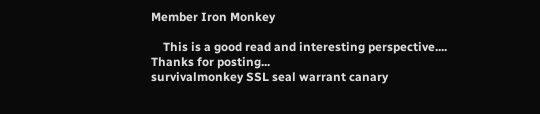Member Iron Monkey

    This is a good read and interesting perspective.... Thanks for posting...
survivalmonkey SSL seal warrant canary